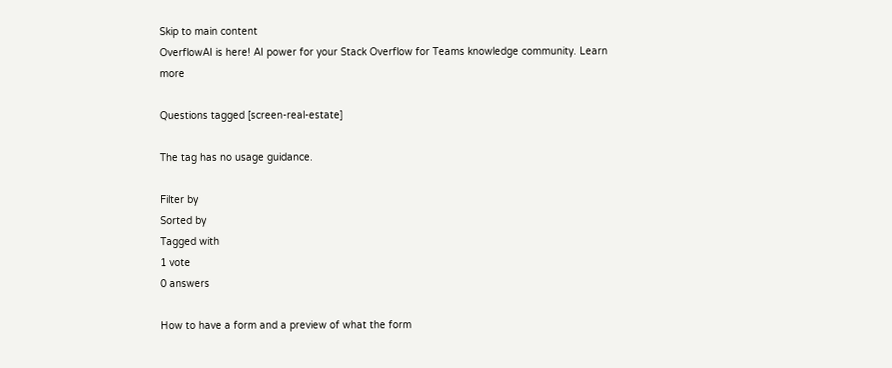Skip to main content
OverflowAI is here! AI power for your Stack Overflow for Teams knowledge community. Learn more

Questions tagged [screen-real-estate]

The tag has no usage guidance.

Filter by
Sorted by
Tagged with
1 vote
0 answers

How to have a form and a preview of what the form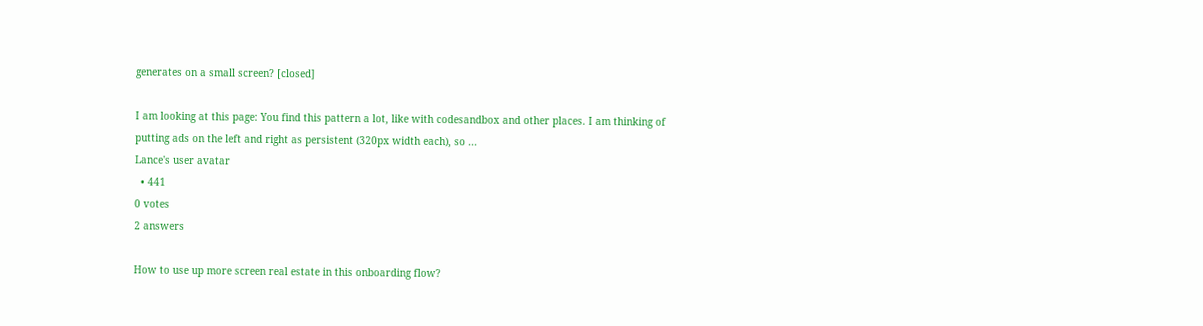generates on a small screen? [closed]

I am looking at this page: You find this pattern a lot, like with codesandbox and other places. I am thinking of putting ads on the left and right as persistent (320px width each), so ...
Lance's user avatar
  • 441
0 votes
2 answers

How to use up more screen real estate in this onboarding flow?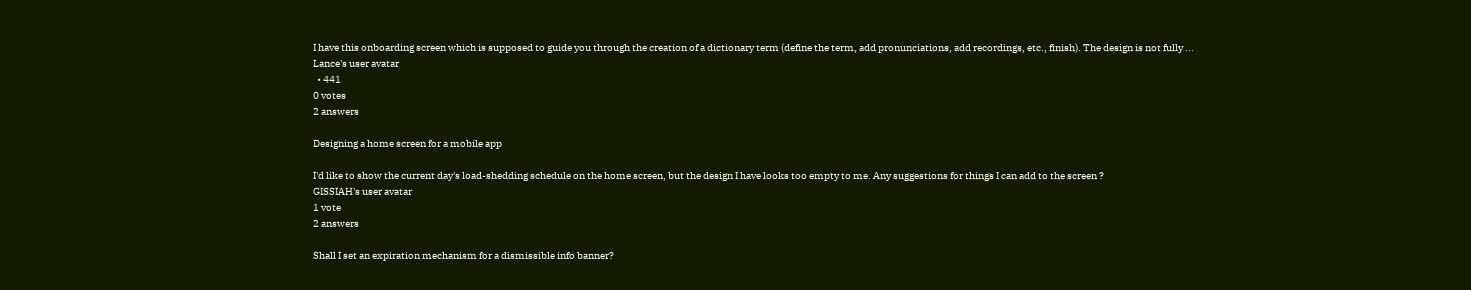I have this onboarding screen which is supposed to guide you through the creation of a dictionary term (define the term, add pronunciations, add recordings, etc., finish). The design is not fully ...
Lance's user avatar
  • 441
0 votes
2 answers

Designing a home screen for a mobile app

I'd like to show the current day's load-shedding schedule on the home screen, but the design I have looks too empty to me. Any suggestions for things I can add to the screen ?
GISSIAH's user avatar
1 vote
2 answers

Shall I set an expiration mechanism for a dismissible info banner?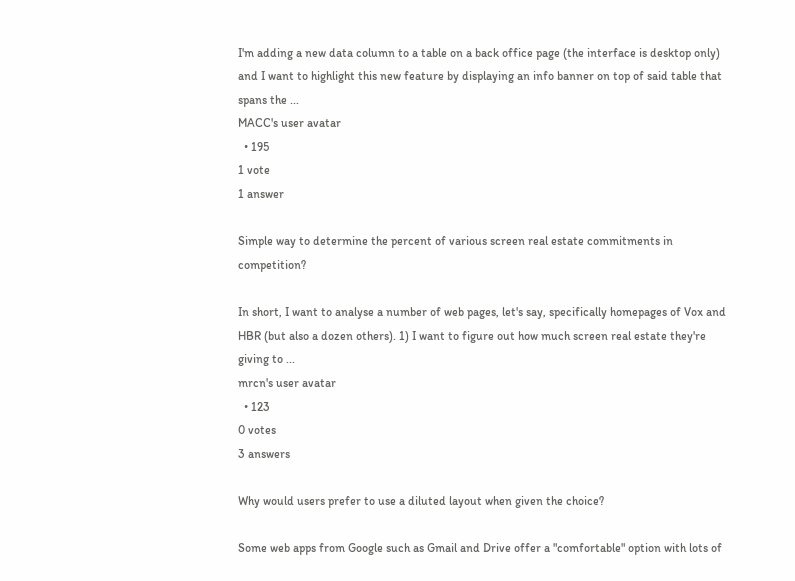I'm adding a new data column to a table on a back office page (the interface is desktop only) and I want to highlight this new feature by displaying an info banner on top of said table that spans the ...
MACC's user avatar
  • 195
1 vote
1 answer

Simple way to determine the percent of various screen real estate commitments in competition?

In short, I want to analyse a number of web pages, let's say, specifically homepages of Vox and HBR (but also a dozen others). 1) I want to figure out how much screen real estate they're giving to ...
mrcn's user avatar
  • 123
0 votes
3 answers

Why would users prefer to use a diluted layout when given the choice?

Some web apps from Google such as Gmail and Drive offer a "comfortable" option with lots of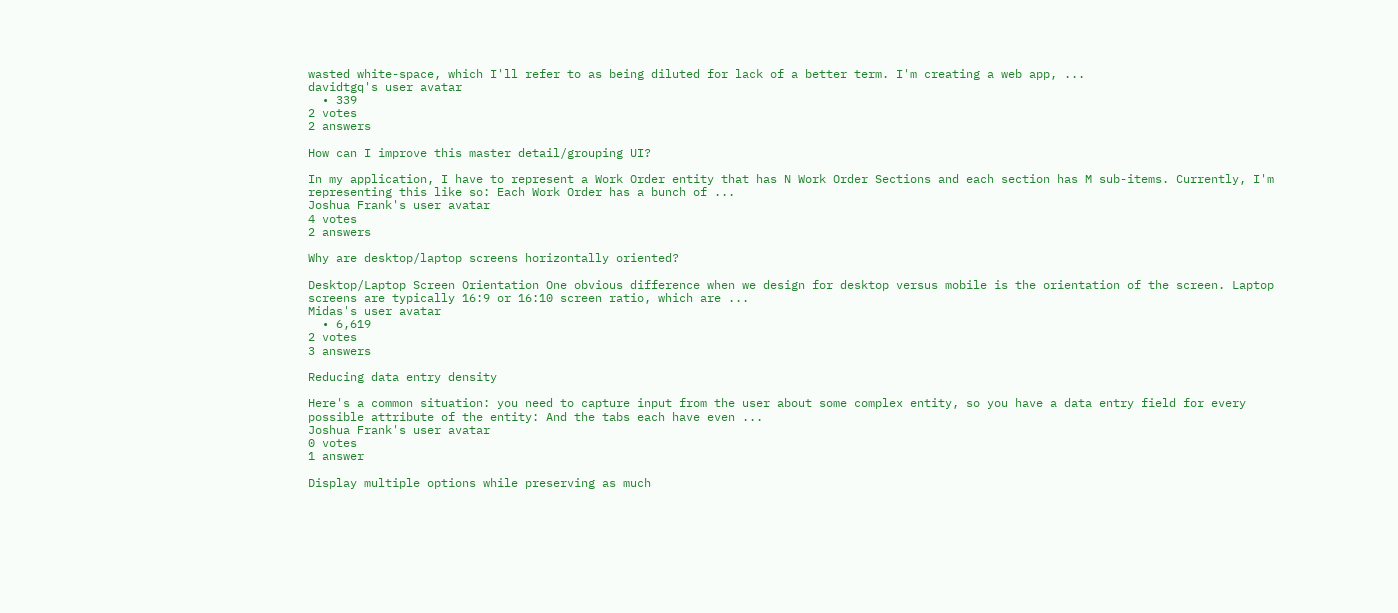wasted white-space, which I'll refer to as being diluted for lack of a better term. I'm creating a web app, ...
davidtgq's user avatar
  • 339
2 votes
2 answers

How can I improve this master detail/grouping UI?

In my application, I have to represent a Work Order entity that has N Work Order Sections and each section has M sub-items. Currently, I'm representing this like so: Each Work Order has a bunch of ...
Joshua Frank's user avatar
4 votes
2 answers

Why are desktop/laptop screens horizontally oriented?

Desktop/Laptop Screen Orientation One obvious difference when we design for desktop versus mobile is the orientation of the screen. Laptop screens are typically 16:9 or 16:10 screen ratio, which are ...
Midas's user avatar
  • 6,619
2 votes
3 answers

Reducing data entry density

Here's a common situation: you need to capture input from the user about some complex entity, so you have a data entry field for every possible attribute of the entity: And the tabs each have even ...
Joshua Frank's user avatar
0 votes
1 answer

Display multiple options while preserving as much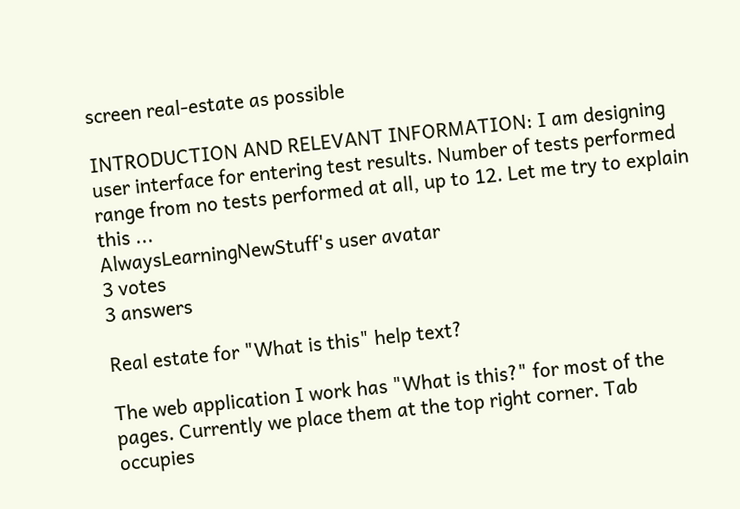screen real-estate as possible

INTRODUCTION AND RELEVANT INFORMATION: I am designing user interface for entering test results. Number of tests performed range from no tests performed at all, up to 12. Let me try to explain this ...
AlwaysLearningNewStuff's user avatar
3 votes
3 answers

Real estate for "What is this" help text?

The web application I work has "What is this?" for most of the pages. Currently we place them at the top right corner. Tab occupies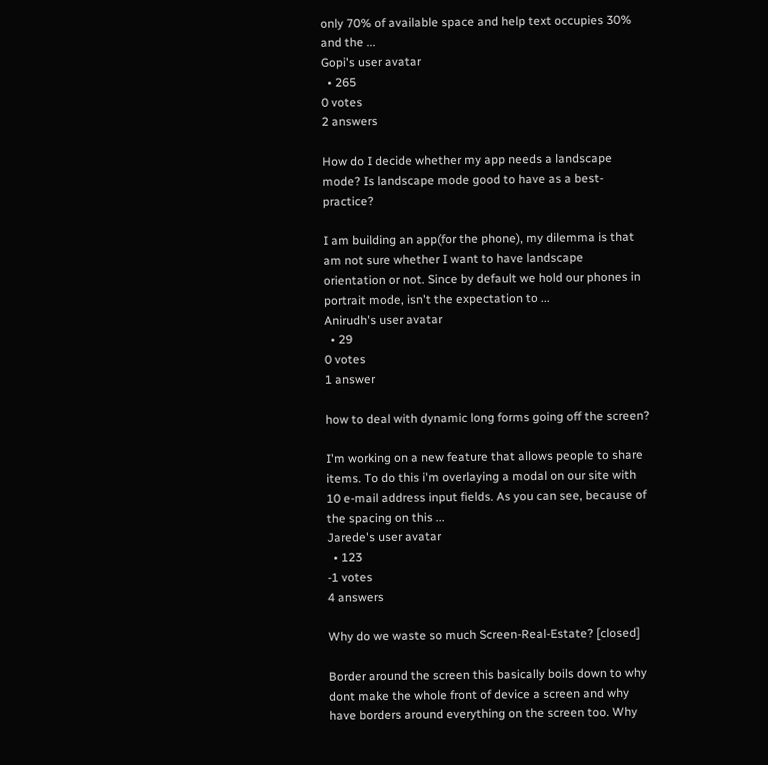only 70% of available space and help text occupies 30% and the ...
Gopi's user avatar
  • 265
0 votes
2 answers

How do I decide whether my app needs a landscape mode? Is landscape mode good to have as a best-practice?

I am building an app(for the phone), my dilemma is that am not sure whether I want to have landscape orientation or not. Since by default we hold our phones in portrait mode, isn't the expectation to ...
Anirudh's user avatar
  • 29
0 votes
1 answer

how to deal with dynamic long forms going off the screen?

I'm working on a new feature that allows people to share items. To do this i'm overlaying a modal on our site with 10 e-mail address input fields. As you can see, because of the spacing on this ...
Jarede's user avatar
  • 123
-1 votes
4 answers

Why do we waste so much Screen-Real-Estate? [closed]

Border around the screen this basically boils down to why dont make the whole front of device a screen and why have borders around everything on the screen too. Why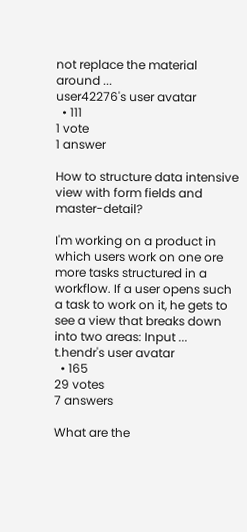not replace the material around ...
user42276's user avatar
  • 111
1 vote
1 answer

How to structure data intensive view with form fields and master-detail?

I'm working on a product in which users work on one ore more tasks structured in a workflow. If a user opens such a task to work on it, he gets to see a view that breaks down into two areas: Input ...
t.hendr's user avatar
  • 165
29 votes
7 answers

What are the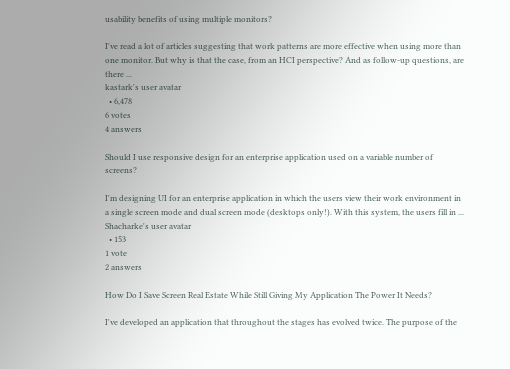usability benefits of using multiple monitors?

I've read a lot of articles suggesting that work patterns are more effective when using more than one monitor. But why is that the case, from an HCI perspective? And as follow-up questions, are there ...
kastark's user avatar
  • 6,478
6 votes
4 answers

Should I use responsive design for an enterprise application used on a variable number of screens?

I'm designing UI for an enterprise application in which the users view their work environment in a single screen mode and dual screen mode (desktops only!). With this system, the users fill in ...
Shacharke's user avatar
  • 153
1 vote
2 answers

How Do I Save Screen Real Estate While Still Giving My Application The Power It Needs?

I've developed an application that throughout the stages has evolved twice. The purpose of the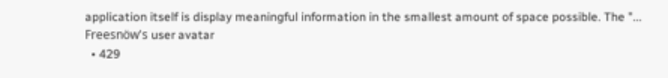application itself is display meaningful information in the smallest amount of space possible. The "...
Freesnöw's user avatar
  • 429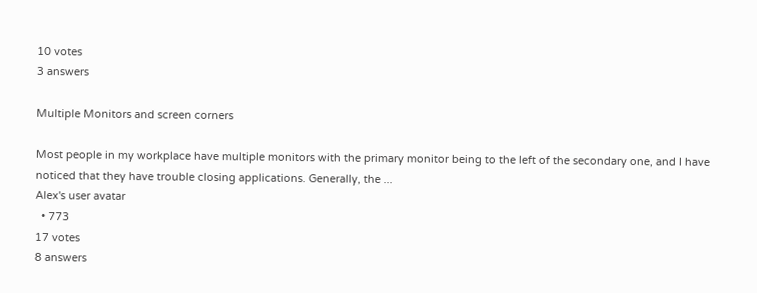10 votes
3 answers

Multiple Monitors and screen corners

Most people in my workplace have multiple monitors with the primary monitor being to the left of the secondary one, and I have noticed that they have trouble closing applications. Generally, the ...
Alex's user avatar
  • 773
17 votes
8 answers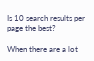Is 10 search results per page the best?

When there are a lot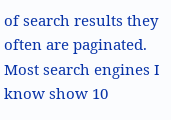of search results they often are paginated. Most search engines I know show 10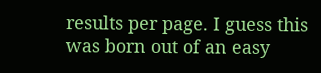results per page. I guess this was born out of an easy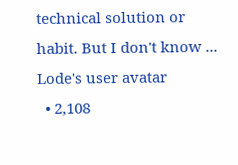technical solution or habit. But I don't know ...
Lode's user avatar
  • 2,108